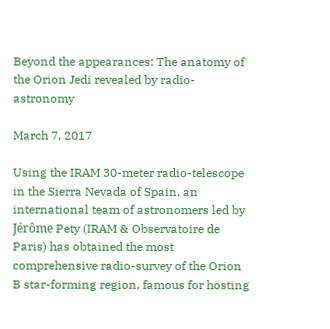Beyond the appearances: The anatomy of the Orion Jedi revealed by radio-astronomy

March 7, 2017

Using the IRAM 30-meter radio-telescope in the Sierra Nevada of Spain, an international team of astronomers led by Jérôme Pety (IRAM & Observatoire de Paris) has obtained the most comprehensive radio-survey of the Orion B star-forming region, famous for hosting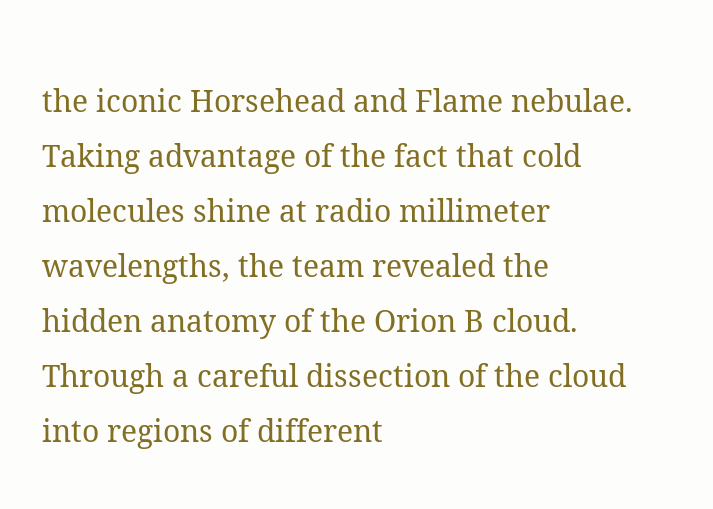the iconic Horsehead and Flame nebulae. Taking advantage of the fact that cold molecules shine at radio millimeter wavelengths, the team revealed the hidden anatomy of the Orion B cloud. Through a careful dissection of the cloud into regions of different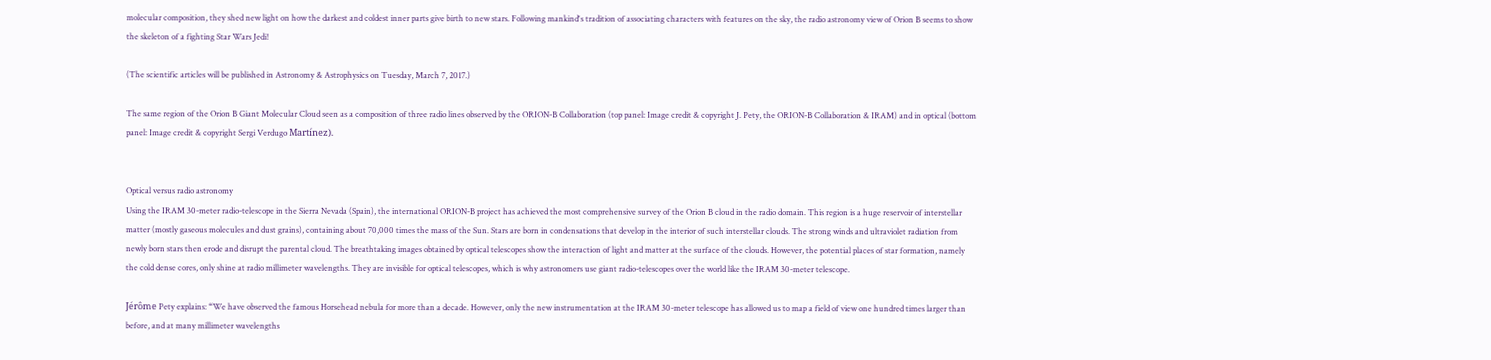molecular composition, they shed new light on how the darkest and coldest inner parts give birth to new stars. Following mankind's tradition of associating characters with features on the sky, the radio astronomy view of Orion B seems to show the skeleton of a fighting Star Wars Jedi!

(The scientific articles will be published in Astronomy & Astrophysics on Tuesday, March 7, 2017.)

The same region of the Orion B Giant Molecular Cloud seen as a composition of three radio lines observed by the ORION-B Collaboration (top panel: Image credit & copyright J. Pety, the ORION-B Collaboration & IRAM) and in optical (bottom panel: Image credit & copyright Sergi Verdugo Martínez).


Optical versus radio astronomy
Using the IRAM 30-meter radio-telescope in the Sierra Nevada (Spain), the international ORION-B project has achieved the most comprehensive survey of the Orion B cloud in the radio domain. This region is a huge reservoir of interstellar matter (mostly gaseous molecules and dust grains), containing about 70,000 times the mass of the Sun. Stars are born in condensations that develop in the interior of such interstellar clouds. The strong winds and ultraviolet radiation from newly born stars then erode and disrupt the parental cloud. The breathtaking images obtained by optical telescopes show the interaction of light and matter at the surface of the clouds. However, the potential places of star formation, namely the cold dense cores, only shine at radio millimeter wavelengths. They are invisible for optical telescopes, which is why astronomers use giant radio-telescopes over the world like the IRAM 30-meter telescope.

Jérôme Pety explains: “We have observed the famous Horsehead nebula for more than a decade. However, only the new instrumentation at the IRAM 30-meter telescope has allowed us to map a field of view one hundred times larger than before, and at many millimeter wavelengths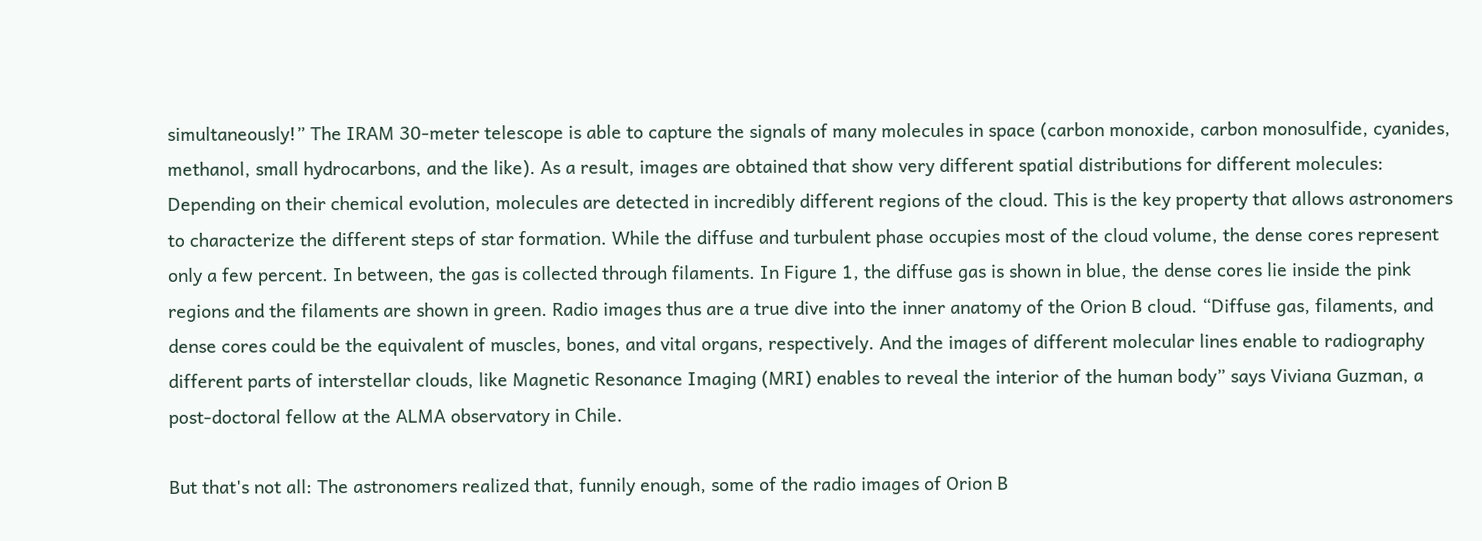simultaneously!” The IRAM 30-meter telescope is able to capture the signals of many molecules in space (carbon monoxide, carbon monosulfide, cyanides, methanol, small hydrocarbons, and the like). As a result, images are obtained that show very different spatial distributions for different molecules: Depending on their chemical evolution, molecules are detected in incredibly different regions of the cloud. This is the key property that allows astronomers to characterize the different steps of star formation. While the diffuse and turbulent phase occupies most of the cloud volume, the dense cores represent only a few percent. In between, the gas is collected through filaments. In Figure 1, the diffuse gas is shown in blue, the dense cores lie inside the pink regions and the filaments are shown in green. Radio images thus are a true dive into the inner anatomy of the Orion B cloud. “Diffuse gas, filaments, and dense cores could be the equivalent of muscles, bones, and vital organs, respectively. And the images of different molecular lines enable to radiography different parts of interstellar clouds, like Magnetic Resonance Imaging (MRI) enables to reveal the interior of the human body” says Viviana Guzman, a post-doctoral fellow at the ALMA observatory in Chile.

But that's not all: The astronomers realized that, funnily enough, some of the radio images of Orion B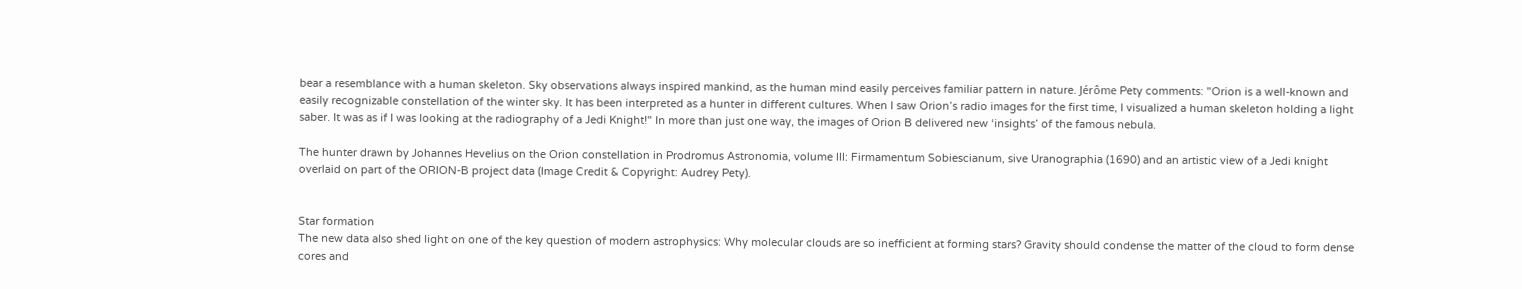bear a resemblance with a human skeleton. Sky observations always inspired mankind, as the human mind easily perceives familiar pattern in nature. Jérôme Pety comments: "Orion is a well-known and easily recognizable constellation of the winter sky. It has been interpreted as a hunter in different cultures. When I saw Orion’s radio images for the first time, I visualized a human skeleton holding a light saber. It was as if I was looking at the radiography of a Jedi Knight!" In more than just one way, the images of Orion B delivered new ‘insights’ of the famous nebula.

The hunter drawn by Johannes Hevelius on the Orion constellation in Prodromus Astronomia, volume III: Firmamentum Sobiescianum, sive Uranographia (1690) and an artistic view of a Jedi knight overlaid on part of the ORION-B project data (Image Credit & Copyright: Audrey Pety).


Star formation
The new data also shed light on one of the key question of modern astrophysics: Why molecular clouds are so inefficient at forming stars? Gravity should condense the matter of the cloud to form dense cores and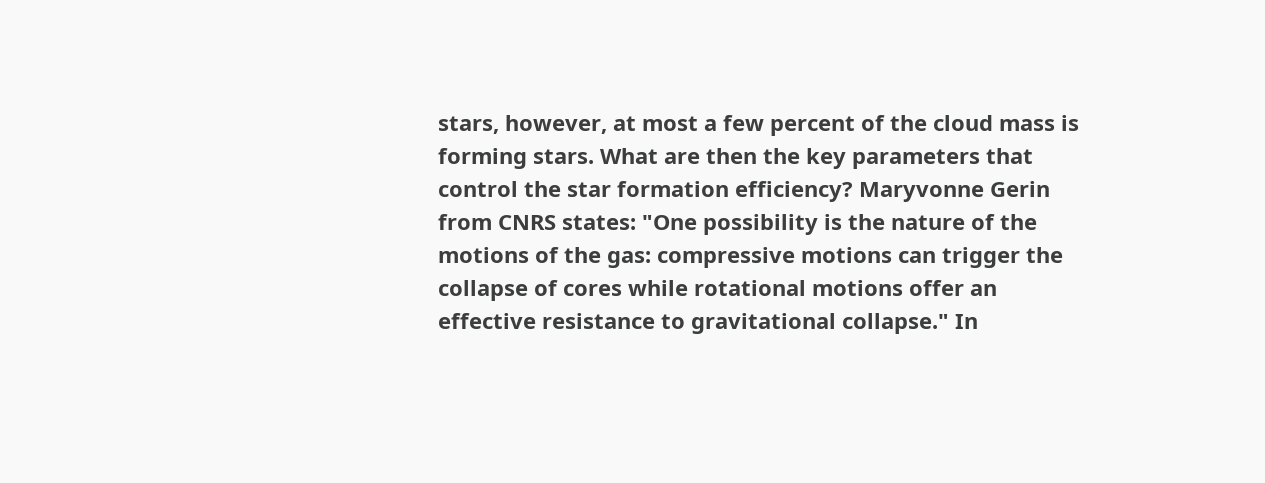stars, however, at most a few percent of the cloud mass is forming stars. What are then the key parameters that control the star formation efficiency? Maryvonne Gerin from CNRS states: "One possibility is the nature of the motions of the gas: compressive motions can trigger the collapse of cores while rotational motions offer an effective resistance to gravitational collapse." In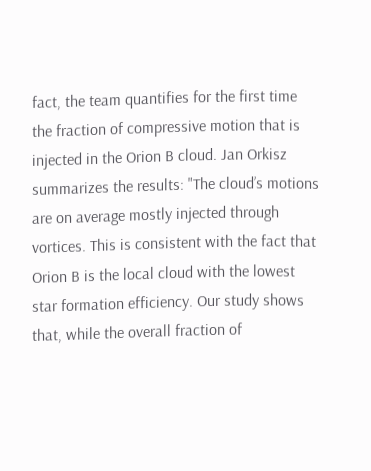fact, the team quantifies for the first time the fraction of compressive motion that is injected in the Orion B cloud. Jan Orkisz summarizes the results: "The cloud’s motions are on average mostly injected through vortices. This is consistent with the fact that Orion B is the local cloud with the lowest star formation efficiency. Our study shows that, while the overall fraction of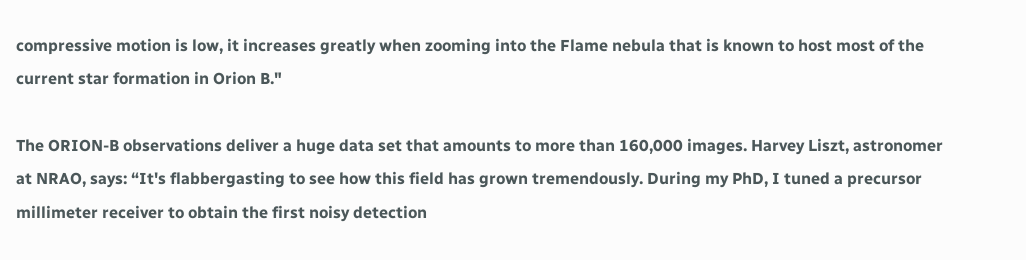compressive motion is low, it increases greatly when zooming into the Flame nebula that is known to host most of the current star formation in Orion B."

The ORION-B observations deliver a huge data set that amounts to more than 160,000 images. Harvey Liszt, astronomer at NRAO, says: “It's flabbergasting to see how this field has grown tremendously. During my PhD, I tuned a precursor millimeter receiver to obtain the first noisy detection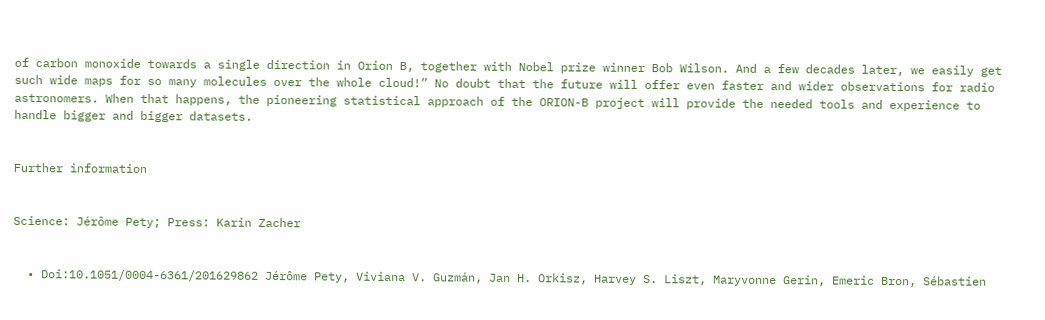of carbon monoxide towards a single direction in Orion B, together with Nobel prize winner Bob Wilson. And a few decades later, we easily get such wide maps for so many molecules over the whole cloud!” No doubt that the future will offer even faster and wider observations for radio astronomers. When that happens, the pioneering statistical approach of the ORION-B project will provide the needed tools and experience to handle bigger and bigger datasets.


Further information


Science: Jérôme Pety; Press: Karin Zacher


  • Doi:10.1051/0004-6361/201629862 Jérôme Pety, Viviana V. Guzmán, Jan H. Orkisz, Harvey S. Liszt, Maryvonne Gerin, Emeric Bron, Sébastien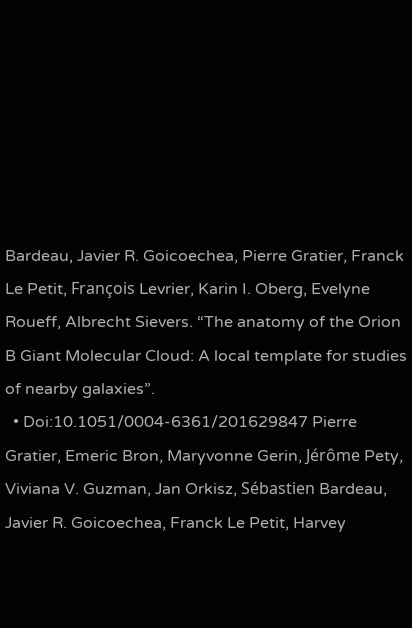Bardeau, Javier R. Goicoechea, Pierre Gratier, Franck Le Petit, François Levrier, Karin I. Oberg, Evelyne Roueff, Albrecht Sievers. “The anatomy of the Orion B Giant Molecular Cloud: A local template for studies of nearby galaxies”.
  • Doi:10.1051/0004-6361/201629847 Pierre Gratier, Emeric Bron, Maryvonne Gerin, Jérôme Pety, Viviana V. Guzman, Jan Orkisz, Sébastien Bardeau, Javier R. Goicoechea, Franck Le Petit, Harvey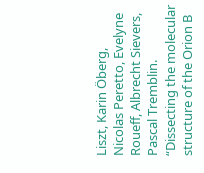Liszt, Karin Öberg, Nicolas Peretto, Evelyne Roueff, Albrecht Sievers, Pascal Tremblin. “Dissecting the molecular structure of the Orion B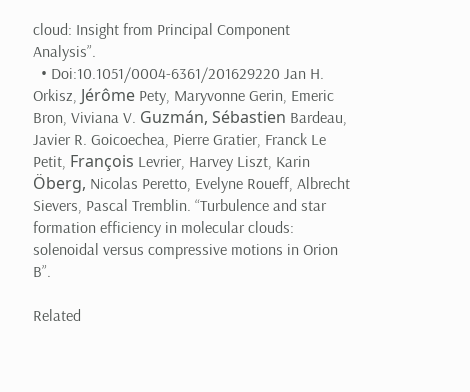cloud: Insight from Principal Component Analysis”.
  • Doi:10.1051/0004-6361/201629220 Jan H. Orkisz, Jérôme Pety, Maryvonne Gerin, Emeric Bron, Viviana V. Guzmán, Sébastien Bardeau, Javier R. Goicoechea, Pierre Gratier, Franck Le Petit, François Levrier, Harvey Liszt, Karin Öberg, Nicolas Peretto, Evelyne Roueff, Albrecht Sievers, Pascal Tremblin. “Turbulence and star formation efficiency in molecular clouds: solenoidal versus compressive motions in Orion B”.

Related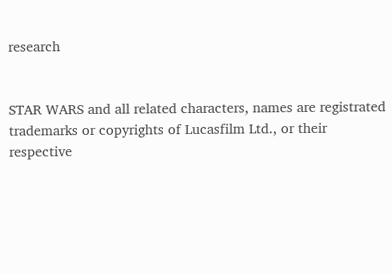research


STAR WARS and all related characters, names are registrated trademarks or copyrights of Lucasfilm Ltd., or their respective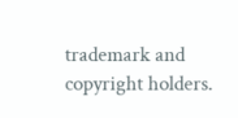trademark and copyright holders.